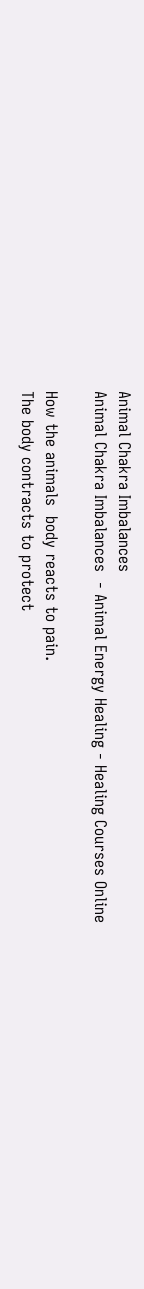Animal Chakra Imbalances
Animal Chakra Imbalances  - Animal Energy Healing - Healing Courses Online

How the animals  body reacts to pain.
The body contracts to protect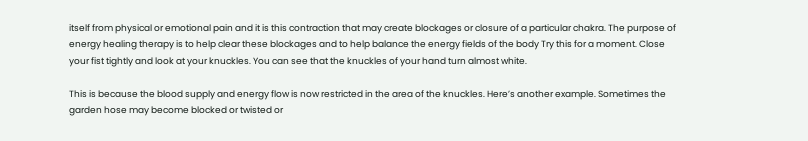itself from physical or emotional pain and it is this contraction that may create blockages or closure of a particular chakra. The purpose of energy healing therapy is to help clear these blockages and to help balance the energy fields of the body Try this for a moment. Close your fist tightly and look at your knuckles. You can see that the knuckles of your hand turn almost white.

This is because the blood supply and energy flow is now restricted in the area of the knuckles. Here’s another example. Sometimes the garden hose may become blocked or twisted or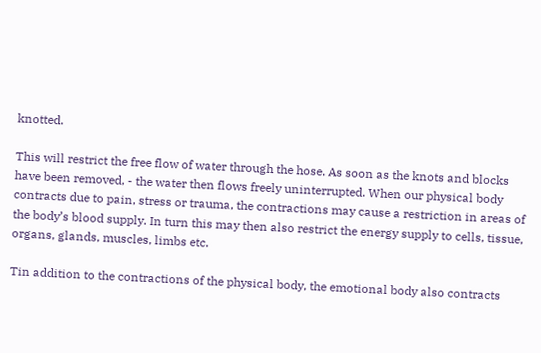knotted.

This will restrict the free flow of water through the hose. As soon as the knots and blocks have been removed, - the water then flows freely uninterrupted. When our physical body contracts due to pain, stress or trauma, the contractions may cause a restriction in areas of the body’s blood supply. In turn this may then also restrict the energy supply to cells, tissue, organs, glands, muscles, limbs etc.

Tin addition to the contractions of the physical body, the emotional body also contracts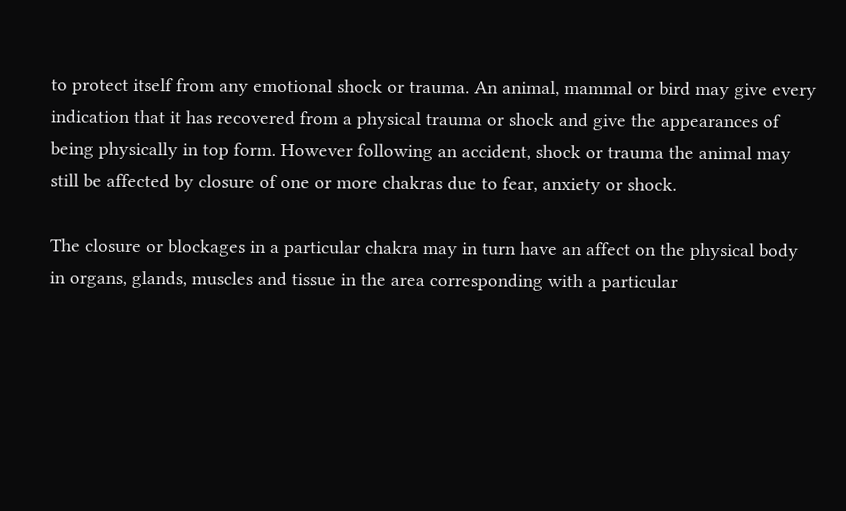to protect itself from any emotional shock or trauma. An animal, mammal or bird may give every indication that it has recovered from a physical trauma or shock and give the appearances of being physically in top form. However following an accident, shock or trauma the animal may still be affected by closure of one or more chakras due to fear, anxiety or shock.

The closure or blockages in a particular chakra may in turn have an affect on the physical body in organs, glands, muscles and tissue in the area corresponding with a particular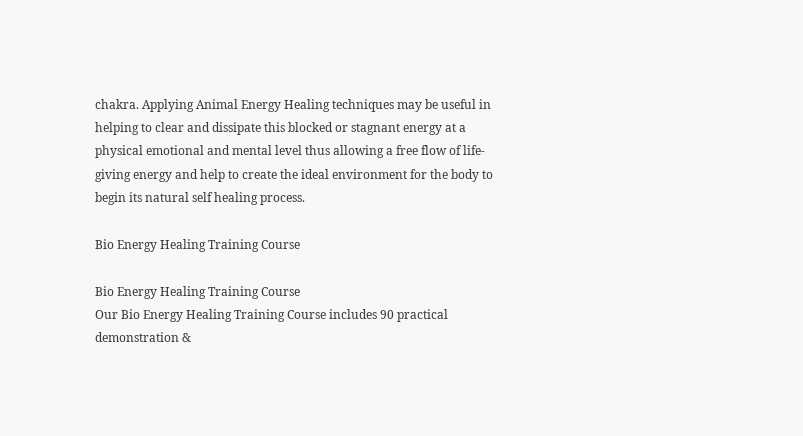chakra. Applying Animal Energy Healing techniques may be useful in helping to clear and dissipate this blocked or stagnant energy at a physical emotional and mental level thus allowing a free flow of life-giving energy and help to create the ideal environment for the body to begin its natural self healing process.

Bio Energy Healing Training Course

Bio Energy Healing Training Course
Our Bio Energy Healing Training Course includes 90 practical demonstration &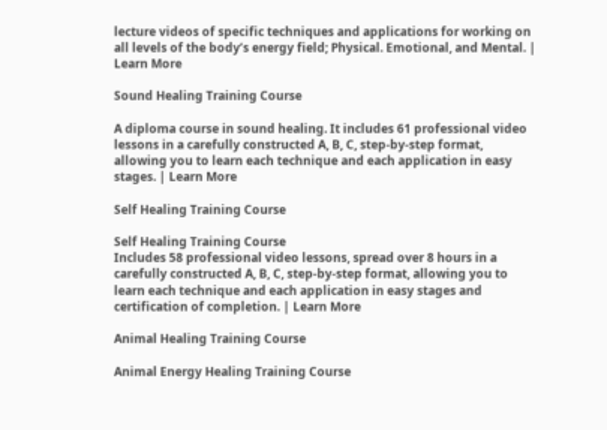lecture videos of specific techniques and applications for working on all levels of the body’s energy field; Physical. Emotional, and Mental. |   Learn More

Sound Healing Training Course

A diploma course in sound healing. It includes 61 professional video lessons in a carefully constructed A, B, C, step-by-step format, allowing you to learn each technique and each application in easy stages. | Learn More

Self Healing Training Course

Self Healing Training Course
Includes 58 professional video lessons, spread over 8 hours in a carefully constructed A, B, C, step-by-step format, allowing you to learn each technique and each application in easy stages and certification of completion. | Learn More

Animal Healing Training Course

Animal Energy Healing Training Course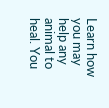Learn how you may help any animal to heal. You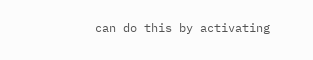can do this by activating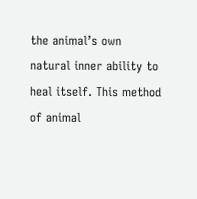the animal’s own natural inner ability to heal itself. This method of animal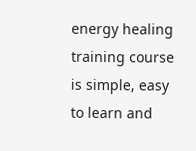energy healing training course is simple, easy to learn and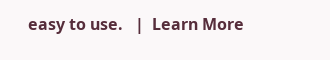easy to use.   |  Learn More